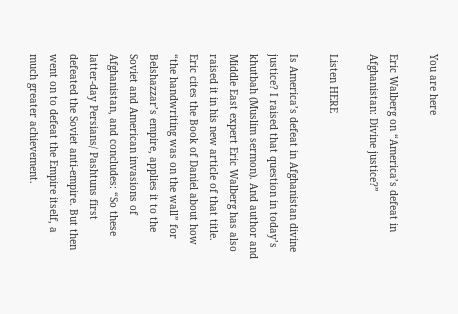You are here

Eric Walberg on “America’s defeat in Afghanistan: Divine justice?”

Listen HERE

Is America’s defeat in Afghanistan divine justice? I raised that question in today’s khutbah (Muslim sermon). And author and Middle East expert Eric Walberg has also raised it in his new article of that title. Eric cites the Book of Daniel about how “the handwriting was on the wall” for Belshazzar’s empire, applies it to the Soviet and American invasions of Afghanistan, and concludes: “So these latter-day Persians/ Pashtuns first defeated the Soviet anti-empire. But then went on to defeat the Empire itself, a much greater achievement.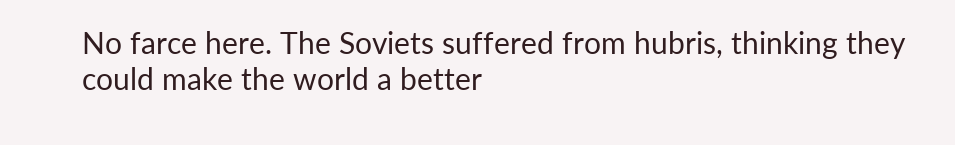No farce here. The Soviets suffered from hubris, thinking they could make the world a better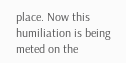place. Now this humiliation is being meted on the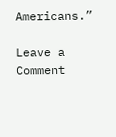Americans.”

Leave a Comment